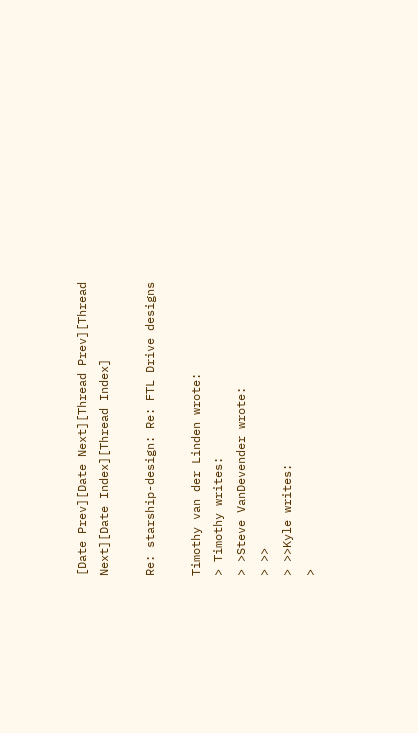[Date Prev][Date Next][Thread Prev][Thread Next][Date Index][Thread Index]

Re: starship-design: Re: FTL Drive designs

Timothy van der Linden wrote:
> Timothy writes:
> >Steve VanDevender wrote:
> >>
> >>Kyle writes:
>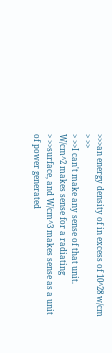>>>an energy density of in excess of 10^28 w/cm
> >>
> >>I can't make any sense of that unit.  W/cm^2 makes sense for a radiating
> >>surface, and W/cm^3 makes sense as a unit of power generated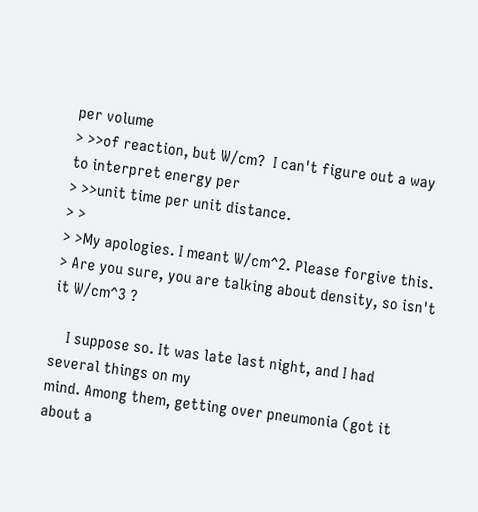per volume
> >>of reaction, but W/cm?  I can't figure out a way to interpret energy per
> >>unit time per unit distance.
> >
> >My apologies. I meant W/cm^2. Please forgive this.
> Are you sure, you are talking about density, so isn't it W/cm^3 ?

    I suppose so. It was late last night, and I had several things on my
mind. Among them, getting over pneumonia (got it about a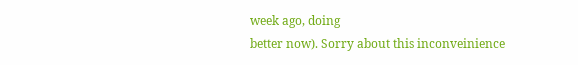week ago, doing
better now). Sorry about this inconveinience